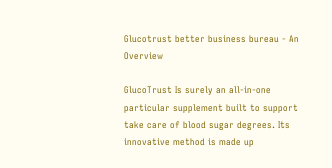Glucotrust better business bureau - An Overview

GlucoTrust Is surely an all-in-one particular supplement built to support take care of blood sugar degrees. Its innovative method is made up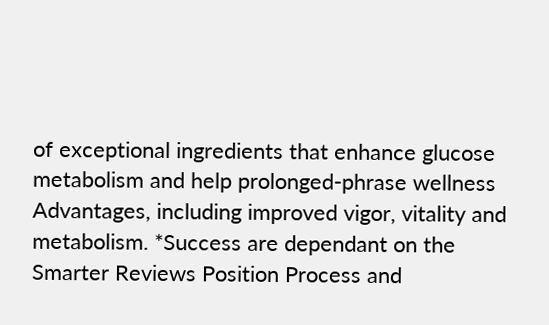of exceptional ingredients that enhance glucose metabolism and help prolonged-phrase wellness Advantages, including improved vigor, vitality and metabolism. *Success are dependant on the Smarter Reviews Position Process and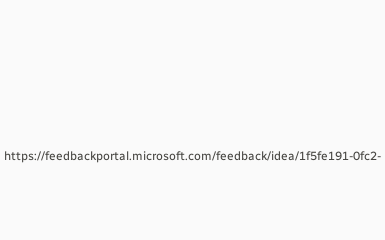https://feedbackportal.microsoft.com/feedback/idea/1f5fe191-0fc2-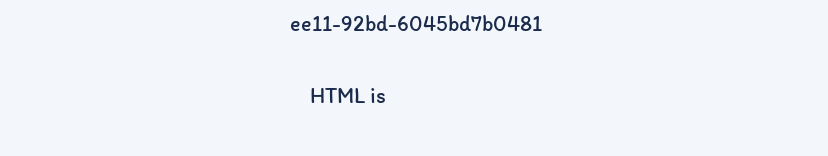ee11-92bd-6045bd7b0481


    HTML is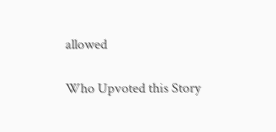allowed

Who Upvoted this Story